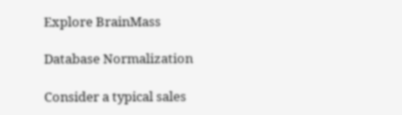Explore BrainMass

Database Normalization

Consider a typical sales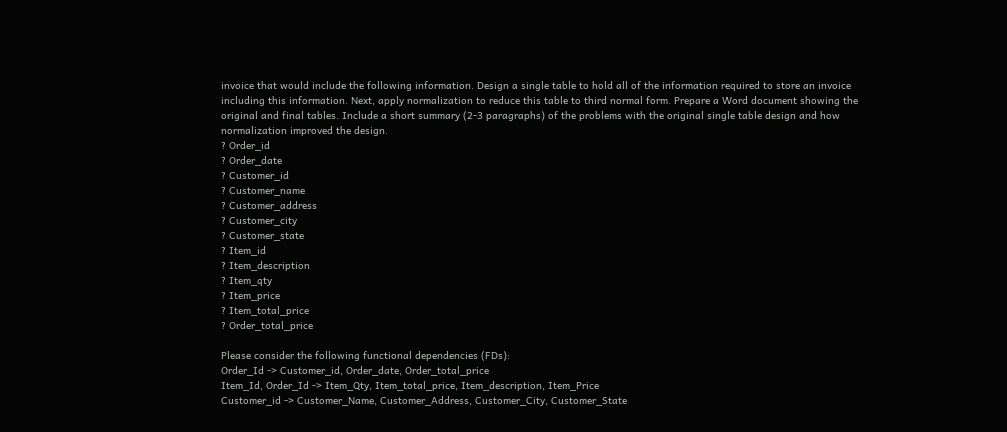invoice that would include the following information. Design a single table to hold all of the information required to store an invoice including this information. Next, apply normalization to reduce this table to third normal form. Prepare a Word document showing the original and final tables. Include a short summary (2-3 paragraphs) of the problems with the original single table design and how normalization improved the design.
? Order_id
? Order_date
? Customer_id
? Customer_name
? Customer_address
? Customer_city
? Customer_state
? Item_id
? Item_description
? Item_qty
? Item_price
? Item_total_price
? Order_total_price

Please consider the following functional dependencies (FDs):
Order_Id -> Customer_id, Order_date, Order_total_price
Item_Id, Order_Id -> Item_Qty, Item_total_price, Item_description, Item_Price
Customer_id -> Customer_Name, Customer_Address, Customer_City, Customer_State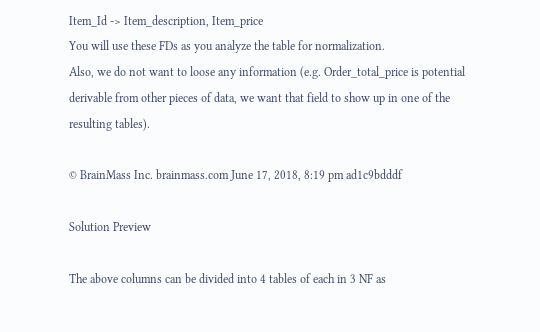Item_Id -> Item_description, Item_price
You will use these FDs as you analyze the table for normalization.
Also, we do not want to loose any information (e.g. Order_total_price is potential derivable from other pieces of data, we want that field to show up in one of the resulting tables).

© BrainMass Inc. brainmass.com June 17, 2018, 8:19 pm ad1c9bdddf

Solution Preview

The above columns can be divided into 4 tables of each in 3 NF as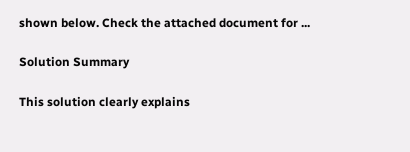shown below. Check the attached document for ...

Solution Summary

This solution clearly explains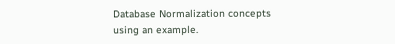Database Normalization concepts using an example.